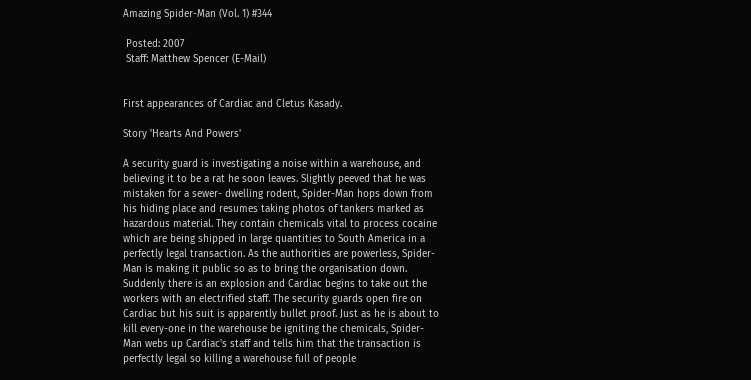Amazing Spider-Man (Vol. 1) #344

 Posted: 2007
 Staff: Matthew Spencer (E-Mail)


First appearances of Cardiac and Cletus Kasady.

Story 'Hearts And Powers'

A security guard is investigating a noise within a warehouse, and believing it to be a rat he soon leaves. Slightly peeved that he was mistaken for a sewer- dwelling rodent, Spider-Man hops down from his hiding place and resumes taking photos of tankers marked as hazardous material. They contain chemicals vital to process cocaine which are being shipped in large quantities to South America in a perfectly legal transaction. As the authorities are powerless, Spider-Man is making it public so as to bring the organisation down. Suddenly there is an explosion and Cardiac begins to take out the workers with an electrified staff. The security guards open fire on Cardiac but his suit is apparently bullet proof. Just as he is about to kill every-one in the warehouse be igniting the chemicals, Spider-Man webs up Cardiac's staff and tells him that the transaction is perfectly legal so killing a warehouse full of people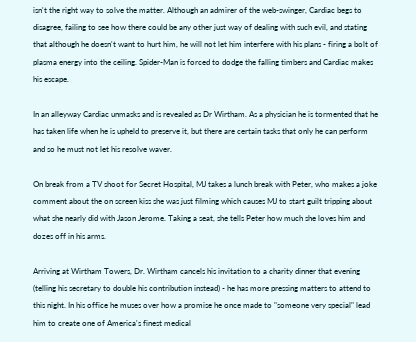isn't the right way to solve the matter. Although an admirer of the web-swinger, Cardiac begs to disagree, failing to see how there could be any other just way of dealing with such evil, and stating that although he doesn't want to hurt him, he will not let him interfere with his plans - firing a bolt of plasma energy into the ceiling. Spider-Man is forced to dodge the falling timbers and Cardiac makes his escape.

In an alleyway Cardiac unmasks and is revealed as Dr Wirtham. As a physician he is tormented that he has taken life when he is upheld to preserve it, but there are certain tasks that only he can perform and so he must not let his resolve waver.

On break from a TV shoot for Secret Hospital, MJ takes a lunch break with Peter, who makes a joke comment about the on screen kiss she was just filming which causes MJ to start guilt tripping about what she nearly did with Jason Jerome. Taking a seat, she tells Peter how much she loves him and dozes off in his arms.

Arriving at Wirtham Towers, Dr. Wirtham cancels his invitation to a charity dinner that evening (telling his secretary to double his contribution instead) - he has more pressing matters to attend to this night. In his office he muses over how a promise he once made to "someone very special" lead him to create one of America's finest medical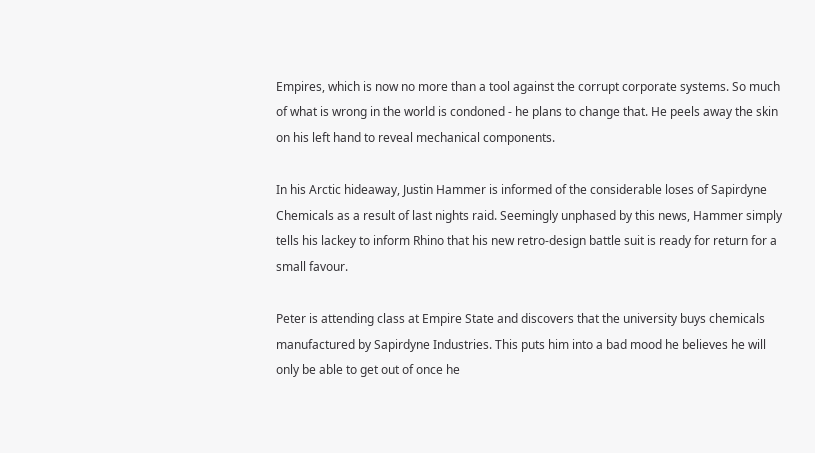Empires, which is now no more than a tool against the corrupt corporate systems. So much of what is wrong in the world is condoned - he plans to change that. He peels away the skin on his left hand to reveal mechanical components.

In his Arctic hideaway, Justin Hammer is informed of the considerable loses of Sapirdyne Chemicals as a result of last nights raid. Seemingly unphased by this news, Hammer simply tells his lackey to inform Rhino that his new retro-design battle suit is ready for return for a small favour.

Peter is attending class at Empire State and discovers that the university buys chemicals manufactured by Sapirdyne Industries. This puts him into a bad mood he believes he will only be able to get out of once he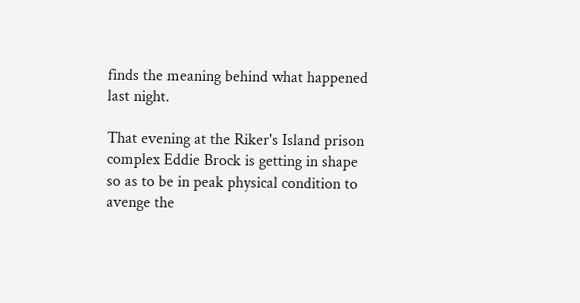finds the meaning behind what happened last night.

That evening at the Riker's Island prison complex Eddie Brock is getting in shape so as to be in peak physical condition to avenge the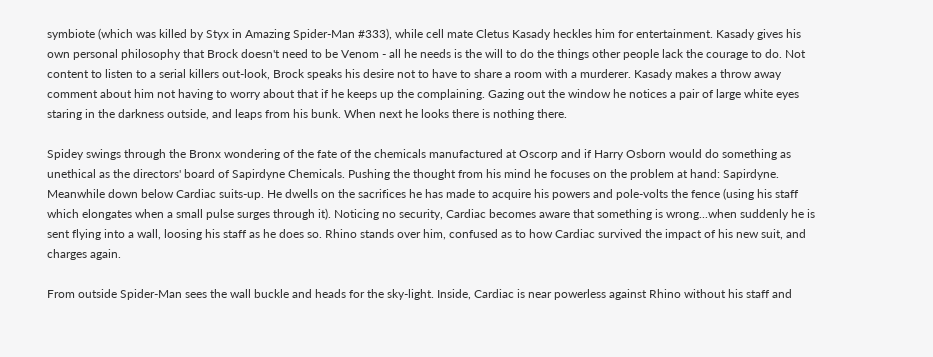symbiote (which was killed by Styx in Amazing Spider-Man #333), while cell mate Cletus Kasady heckles him for entertainment. Kasady gives his own personal philosophy that Brock doesn't need to be Venom - all he needs is the will to do the things other people lack the courage to do. Not content to listen to a serial killers out-look, Brock speaks his desire not to have to share a room with a murderer. Kasady makes a throw away comment about him not having to worry about that if he keeps up the complaining. Gazing out the window he notices a pair of large white eyes staring in the darkness outside, and leaps from his bunk. When next he looks there is nothing there.

Spidey swings through the Bronx wondering of the fate of the chemicals manufactured at Oscorp and if Harry Osborn would do something as unethical as the directors' board of Sapirdyne Chemicals. Pushing the thought from his mind he focuses on the problem at hand: Sapirdyne. Meanwhile down below Cardiac suits-up. He dwells on the sacrifices he has made to acquire his powers and pole-volts the fence (using his staff which elongates when a small pulse surges through it). Noticing no security, Cardiac becomes aware that something is wrong...when suddenly he is sent flying into a wall, loosing his staff as he does so. Rhino stands over him, confused as to how Cardiac survived the impact of his new suit, and charges again.

From outside Spider-Man sees the wall buckle and heads for the sky-light. Inside, Cardiac is near powerless against Rhino without his staff and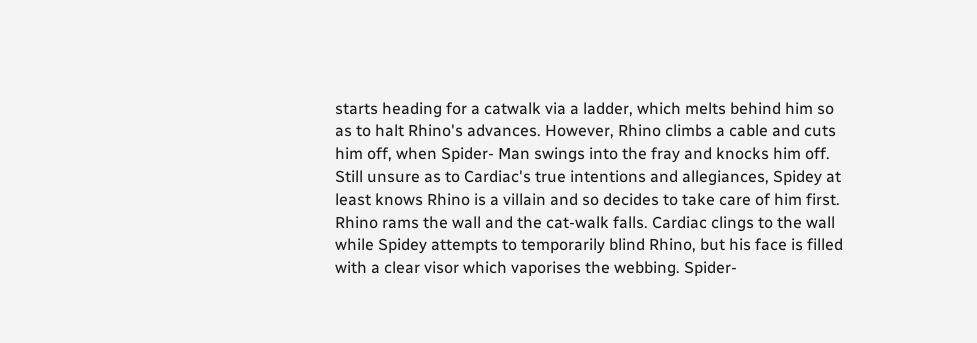starts heading for a catwalk via a ladder, which melts behind him so as to halt Rhino's advances. However, Rhino climbs a cable and cuts him off, when Spider- Man swings into the fray and knocks him off. Still unsure as to Cardiac's true intentions and allegiances, Spidey at least knows Rhino is a villain and so decides to take care of him first. Rhino rams the wall and the cat-walk falls. Cardiac clings to the wall while Spidey attempts to temporarily blind Rhino, but his face is filled with a clear visor which vaporises the webbing. Spider-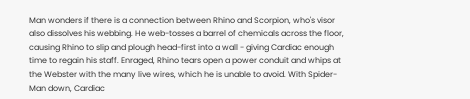Man wonders if there is a connection between Rhino and Scorpion, who's visor also dissolves his webbing. He web-tosses a barrel of chemicals across the floor, causing Rhino to slip and plough head-first into a wall - giving Cardiac enough time to regain his staff. Enraged, Rhino tears open a power conduit and whips at the Webster with the many live wires, which he is unable to avoid. With Spider-Man down, Cardiac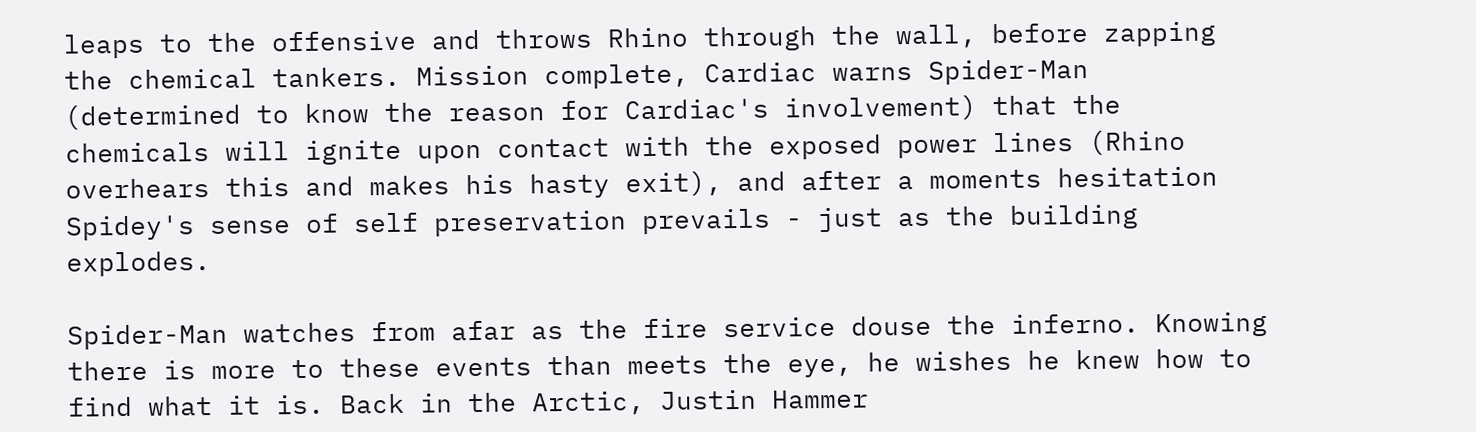leaps to the offensive and throws Rhino through the wall, before zapping the chemical tankers. Mission complete, Cardiac warns Spider-Man (determined to know the reason for Cardiac's involvement) that the chemicals will ignite upon contact with the exposed power lines (Rhino overhears this and makes his hasty exit), and after a moments hesitation Spidey's sense of self preservation prevails - just as the building explodes.

Spider-Man watches from afar as the fire service douse the inferno. Knowing there is more to these events than meets the eye, he wishes he knew how to find what it is. Back in the Arctic, Justin Hammer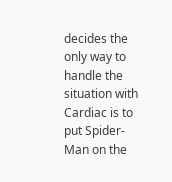decides the only way to handle the situation with Cardiac is to put Spider-Man on the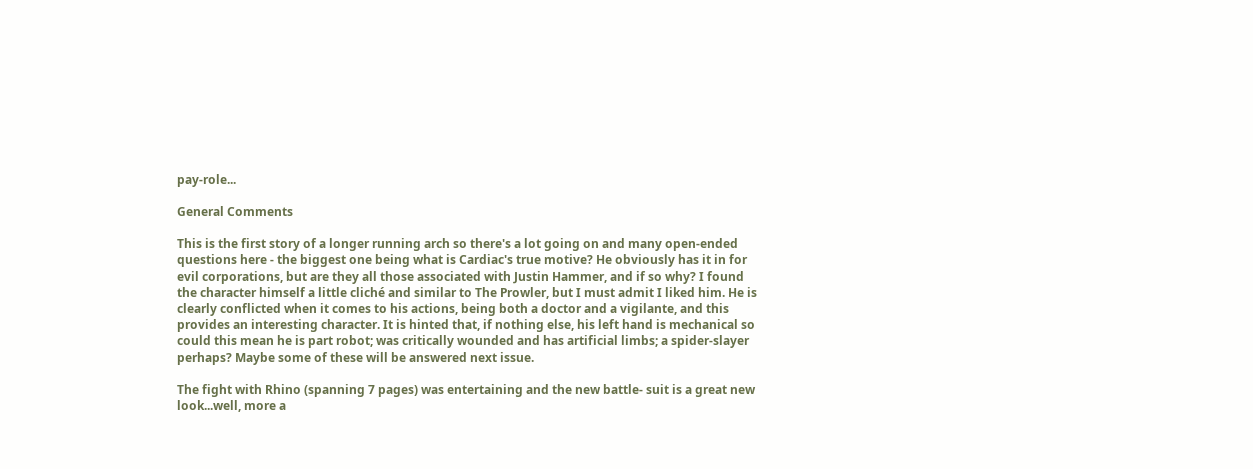pay-role...

General Comments

This is the first story of a longer running arch so there's a lot going on and many open-ended questions here - the biggest one being what is Cardiac's true motive? He obviously has it in for evil corporations, but are they all those associated with Justin Hammer, and if so why? I found the character himself a little cliché and similar to The Prowler, but I must admit I liked him. He is clearly conflicted when it comes to his actions, being both a doctor and a vigilante, and this provides an interesting character. It is hinted that, if nothing else, his left hand is mechanical so could this mean he is part robot; was critically wounded and has artificial limbs; a spider-slayer perhaps? Maybe some of these will be answered next issue.

The fight with Rhino (spanning 7 pages) was entertaining and the new battle- suit is a great new look...well, more a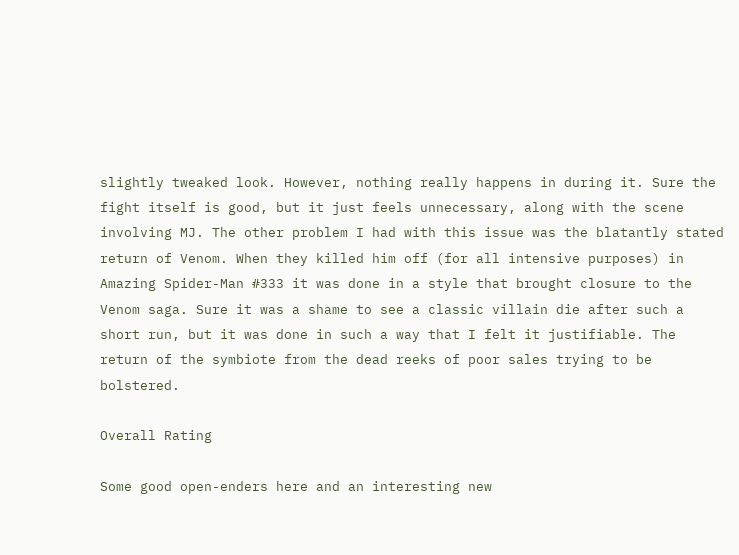slightly tweaked look. However, nothing really happens in during it. Sure the fight itself is good, but it just feels unnecessary, along with the scene involving MJ. The other problem I had with this issue was the blatantly stated return of Venom. When they killed him off (for all intensive purposes) in Amazing Spider-Man #333 it was done in a style that brought closure to the Venom saga. Sure it was a shame to see a classic villain die after such a short run, but it was done in such a way that I felt it justifiable. The return of the symbiote from the dead reeks of poor sales trying to be bolstered.

Overall Rating

Some good open-enders here and an interesting new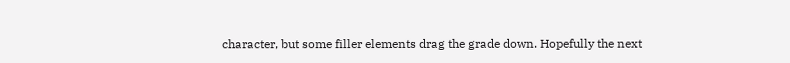character, but some filler elements drag the grade down. Hopefully the next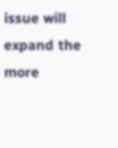issue will expand the more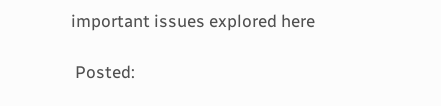important issues explored here

 Posted: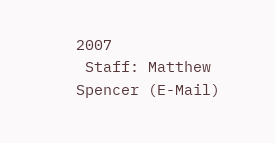2007
 Staff: Matthew Spencer (E-Mail)